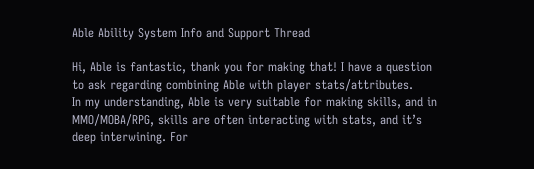Able Ability System Info and Support Thread

Hi, Able is fantastic, thank you for making that! I have a question to ask regarding combining Able with player stats/attributes.
In my understanding, Able is very suitable for making skills, and in MMO/MOBA/RPG, skills are often interacting with stats, and it’s deep interwining. For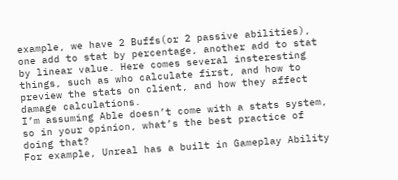example, we have 2 Buffs(or 2 passive abilities), one add to stat by percentage, another add to stat by linear value. Here comes several insteresting things, such as who calculate first, and how to preview the stats on client, and how they affect damage calculations.
I’m assuming Able doesn’t come with a stats system, so in your opinion, what’s the best practice of doing that?
For example, Unreal has a built in Gameplay Ability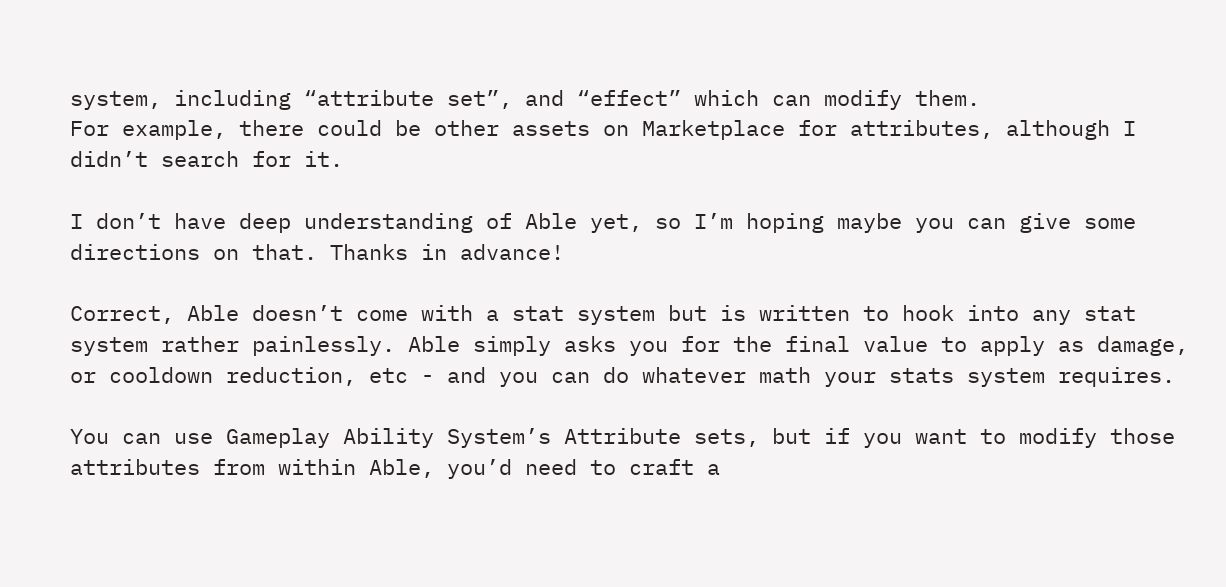system, including “attribute set”, and “effect” which can modify them.
For example, there could be other assets on Marketplace for attributes, although I didn’t search for it.

I don’t have deep understanding of Able yet, so I’m hoping maybe you can give some directions on that. Thanks in advance!

Correct, Able doesn’t come with a stat system but is written to hook into any stat system rather painlessly. Able simply asks you for the final value to apply as damage, or cooldown reduction, etc - and you can do whatever math your stats system requires.

You can use Gameplay Ability System’s Attribute sets, but if you want to modify those attributes from within Able, you’d need to craft a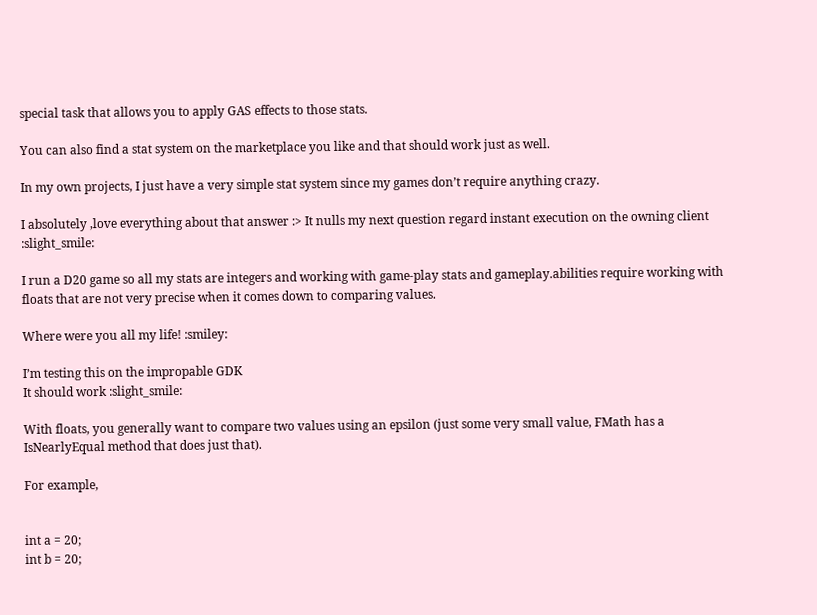special task that allows you to apply GAS effects to those stats.

You can also find a stat system on the marketplace you like and that should work just as well.

In my own projects, I just have a very simple stat system since my games don’t require anything crazy.

I absolutely ,love everything about that answer :> It nulls my next question regard instant execution on the owning client :slight_smile:

I run a D20 game so all my stats are integers and working with game-play stats and gameplay.abilities require working with floats that are not very precise when it comes down to comparing values.

Where were you all my life! :smiley:

I’m testing this on the impropable GDK
It should work :slight_smile:

With floats, you generally want to compare two values using an epsilon (just some very small value, FMath has a IsNearlyEqual method that does just that).

For example,


int a = 20;
int b = 20;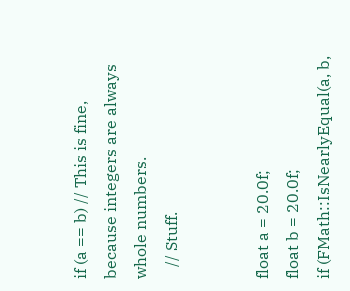if (a == b) // This is fine, because integers are always whole numbers.
   // Stuff.


float a = 20.0f;
float b = 20.0f;
if (FMath::IsNearlyEqual(a, b,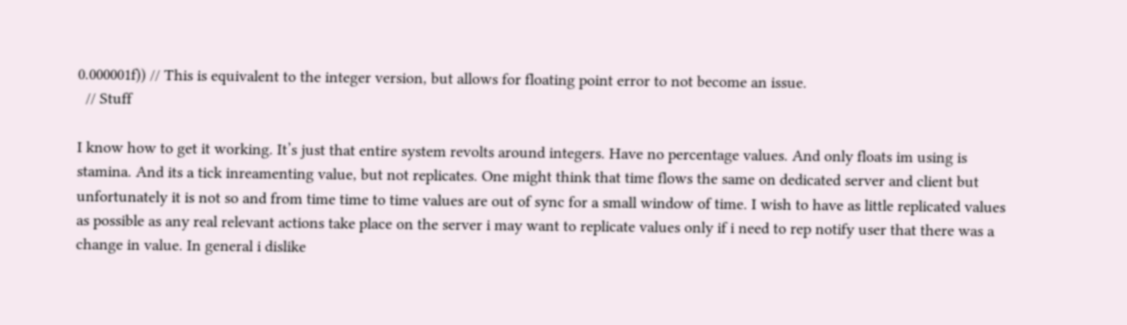0.000001f)) // This is equivalent to the integer version, but allows for floating point error to not become an issue.
  // Stuff

I know how to get it working. It’s just that entire system revolts around integers. Have no percentage values. And only floats im using is stamina. And its a tick inreamenting value, but not replicates. One might think that time flows the same on dedicated server and client but unfortunately it is not so and from time time to time values are out of sync for a small window of time. I wish to have as little replicated values as possible as any real relevant actions take place on the server i may want to replicate values only if i need to rep notify user that there was a change in value. In general i dislike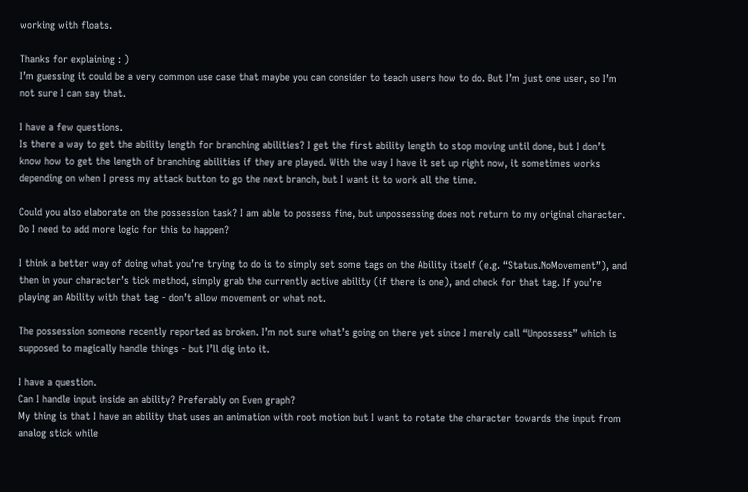working with floats.

Thanks for explaining : )
I’m guessing it could be a very common use case that maybe you can consider to teach users how to do. But I’m just one user, so I’m not sure I can say that.

I have a few questions.
Is there a way to get the ability length for branching abilities? I get the first ability length to stop moving until done, but I don’t know how to get the length of branching abilities if they are played. With the way I have it set up right now, it sometimes works depending on when I press my attack button to go the next branch, but I want it to work all the time.

Could you also elaborate on the possession task? I am able to possess fine, but unpossessing does not return to my original character. Do I need to add more logic for this to happen?

I think a better way of doing what you’re trying to do is to simply set some tags on the Ability itself (e.g. “Status.NoMovement”), and then in your character’s tick method, simply grab the currently active ability (if there is one), and check for that tag. If you’re playing an Ability with that tag - don’t allow movement or what not.

The possession someone recently reported as broken. I’m not sure what’s going on there yet since I merely call “Unpossess” which is supposed to magically handle things - but I’ll dig into it.

I have a question.
Can I handle input inside an ability? Preferably on Even graph?
My thing is that I have an ability that uses an animation with root motion but I want to rotate the character towards the input from analog stick while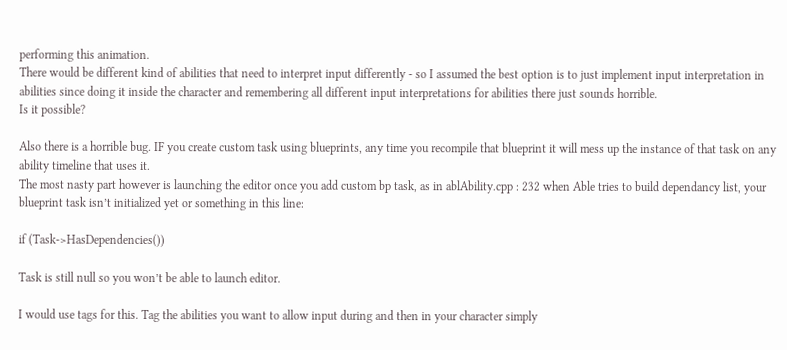performing this animation.
There would be different kind of abilities that need to interpret input differently - so I assumed the best option is to just implement input interpretation in abilities since doing it inside the character and remembering all different input interpretations for abilities there just sounds horrible.
Is it possible?

Also there is a horrible bug. IF you create custom task using blueprints, any time you recompile that blueprint it will mess up the instance of that task on any ability timeline that uses it.
The most nasty part however is launching the editor once you add custom bp task, as in ablAbility.cpp : 232 when Able tries to build dependancy list, your blueprint task isn’t initialized yet or something in this line:

if (Task->HasDependencies())

Task is still null so you won’t be able to launch editor.

I would use tags for this. Tag the abilities you want to allow input during and then in your character simply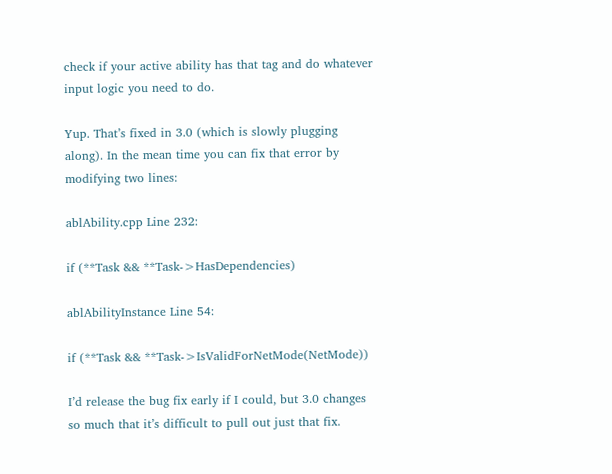check if your active ability has that tag and do whatever input logic you need to do.

Yup. That’s fixed in 3.0 (which is slowly plugging along). In the mean time you can fix that error by modifying two lines:

ablAbility.cpp Line 232:

if (**Task && **Task->HasDependencies)

ablAbilityInstance Line 54:

if (**Task && **Task->IsValidForNetMode(NetMode))

I’d release the bug fix early if I could, but 3.0 changes so much that it’s difficult to pull out just that fix.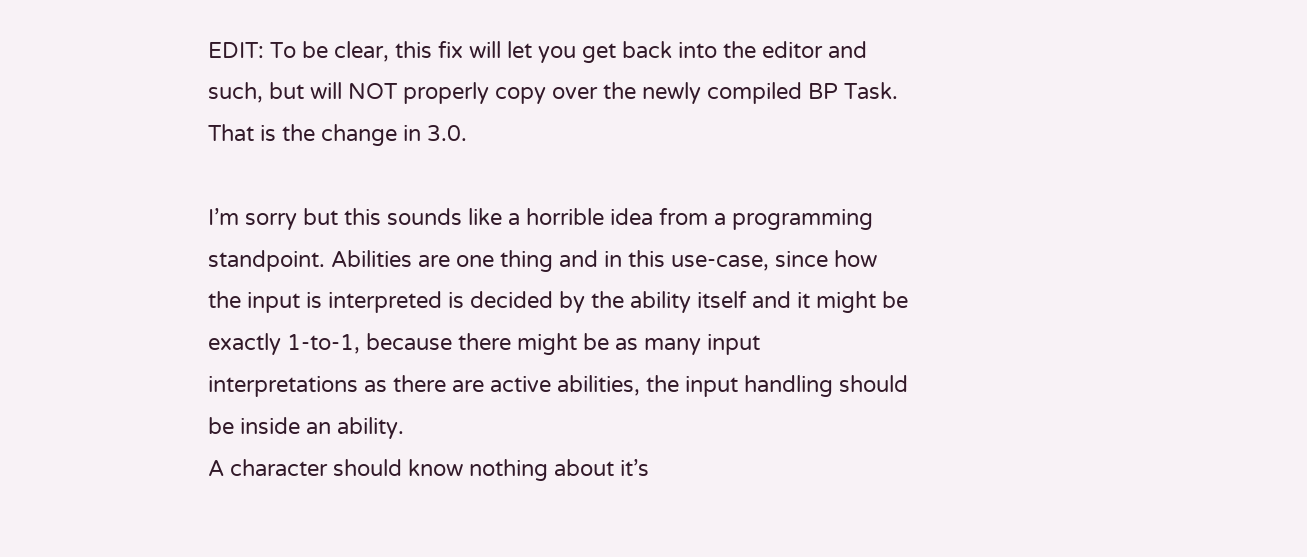EDIT: To be clear, this fix will let you get back into the editor and such, but will NOT properly copy over the newly compiled BP Task. That is the change in 3.0.

I’m sorry but this sounds like a horrible idea from a programming standpoint. Abilities are one thing and in this use-case, since how the input is interpreted is decided by the ability itself and it might be exactly 1-to-1, because there might be as many input interpretations as there are active abilities, the input handling should be inside an ability.
A character should know nothing about it’s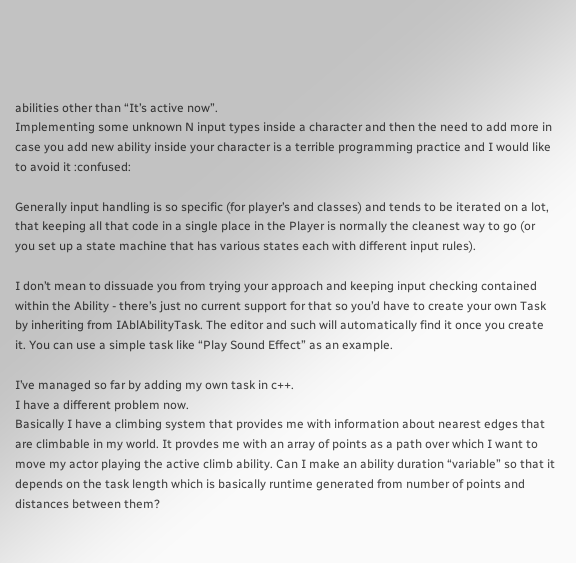abilities other than “It’s active now”.
Implementing some unknown N input types inside a character and then the need to add more in case you add new ability inside your character is a terrible programming practice and I would like to avoid it :confused:

Generally input handling is so specific (for player’s and classes) and tends to be iterated on a lot, that keeping all that code in a single place in the Player is normally the cleanest way to go (or you set up a state machine that has various states each with different input rules).

I don’t mean to dissuade you from trying your approach and keeping input checking contained within the Ability - there’s just no current support for that so you’d have to create your own Task by inheriting from IAblAbilityTask. The editor and such will automatically find it once you create it. You can use a simple task like “Play Sound Effect” as an example.

I’ve managed so far by adding my own task in c++.
I have a different problem now.
Basically I have a climbing system that provides me with information about nearest edges that are climbable in my world. It provdes me with an array of points as a path over which I want to move my actor playing the active climb ability. Can I make an ability duration “variable” so that it depends on the task length which is basically runtime generated from number of points and distances between them?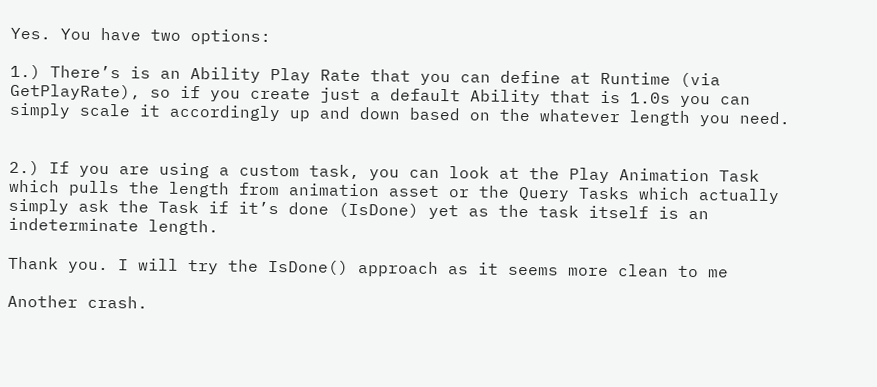Yes. You have two options:

1.) There’s is an Ability Play Rate that you can define at Runtime (via GetPlayRate), so if you create just a default Ability that is 1.0s you can simply scale it accordingly up and down based on the whatever length you need.


2.) If you are using a custom task, you can look at the Play Animation Task which pulls the length from animation asset or the Query Tasks which actually simply ask the Task if it’s done (IsDone) yet as the task itself is an indeterminate length.

Thank you. I will try the IsDone() approach as it seems more clean to me

Another crash.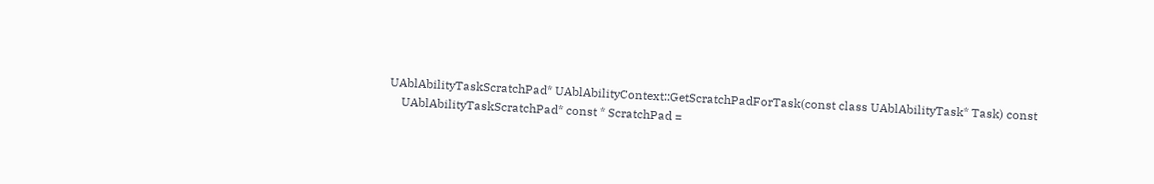UAblAbilityTaskScratchPad* UAblAbilityContext::GetScratchPadForTask(const class UAblAbilityTask* Task) const
    UAblAbilityTaskScratchPad* const * ScratchPad =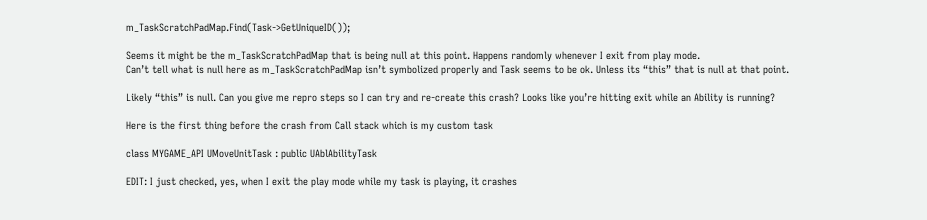m_TaskScratchPadMap.Find(Task->GetUniqueID());

Seems it might be the m_TaskScratchPadMap that is being null at this point. Happens randomly whenever I exit from play mode.
Can’t tell what is null here as m_TaskScratchPadMap isn’t symbolized properly and Task seems to be ok. Unless its “this” that is null at that point.

Likely “this” is null. Can you give me repro steps so I can try and re-create this crash? Looks like you’re hitting exit while an Ability is running?

Here is the first thing before the crash from Call stack which is my custom task

class MYGAME_API UMoveUnitTask : public UAblAbilityTask

EDIT: I just checked, yes, when I exit the play mode while my task is playing, it crashes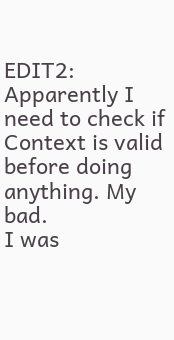EDIT2: Apparently I need to check if Context is valid before doing anything. My bad.
I was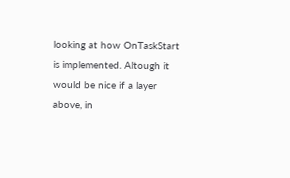looking at how OnTaskStart is implemented. Altough it would be nice if a layer above, in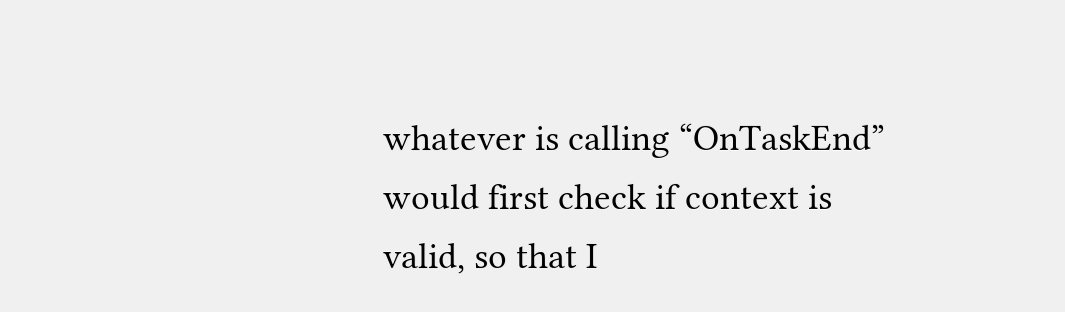whatever is calling “OnTaskEnd” would first check if context is valid, so that I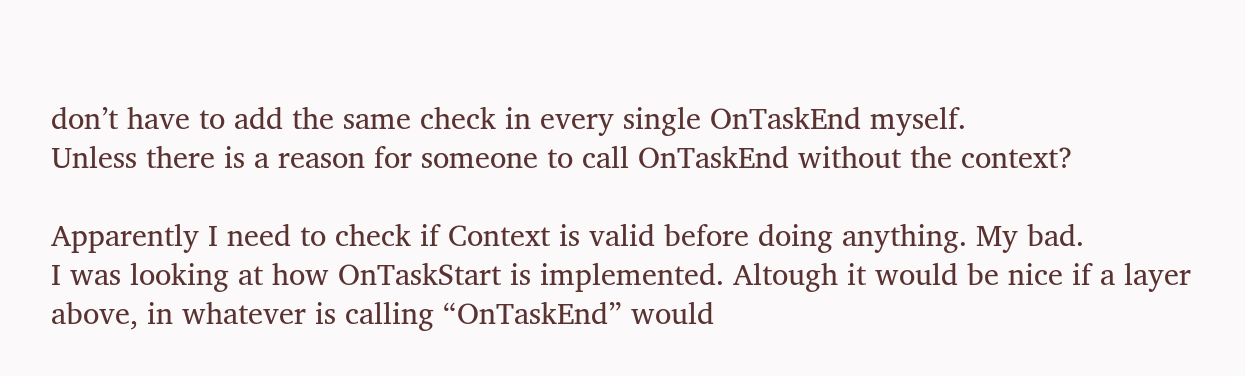don’t have to add the same check in every single OnTaskEnd myself.
Unless there is a reason for someone to call OnTaskEnd without the context?

Apparently I need to check if Context is valid before doing anything. My bad.
I was looking at how OnTaskStart is implemented. Altough it would be nice if a layer above, in whatever is calling “OnTaskEnd” would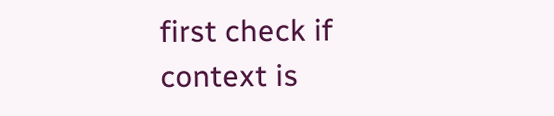first check if context is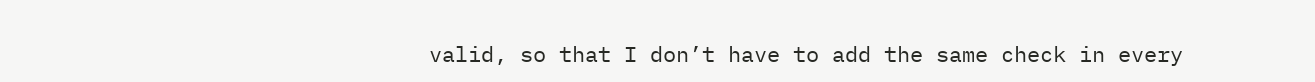valid, so that I don’t have to add the same check in every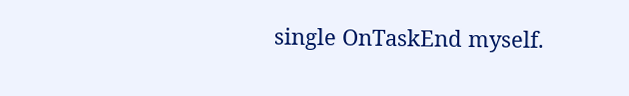single OnTaskEnd myself.